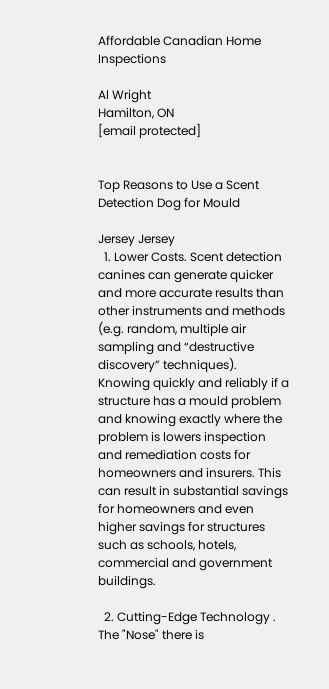Affordable Canadian Home Inspections

Al Wright
Hamilton, ON
[email protected]


Top Reasons to Use a Scent Detection Dog for Mould

Jersey Jersey
  1. Lower Costs. Scent detection canines can generate quicker and more accurate results than other instruments and methods (e.g. random, multiple air sampling and “destructive discovery” techniques). Knowing quickly and reliably if a structure has a mould problem and knowing exactly where the problem is lowers inspection and remediation costs for homeowners and insurers. This can result in substantial savings for homeowners and even higher savings for structures such as schools, hotels, commercial and government buildings.

  2. Cutting-Edge Technology . The "Nose" there is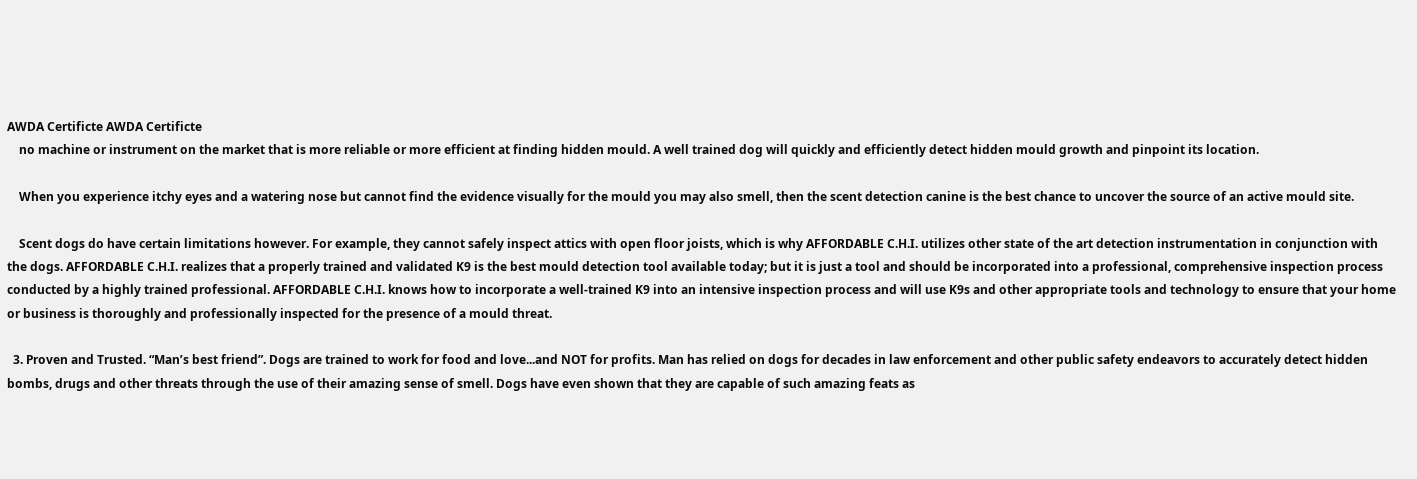AWDA Certificte AWDA Certificte
    no machine or instrument on the market that is more reliable or more efficient at finding hidden mould. A well trained dog will quickly and efficiently detect hidden mould growth and pinpoint its location.

    When you experience itchy eyes and a watering nose but cannot find the evidence visually for the mould you may also smell, then the scent detection canine is the best chance to uncover the source of an active mould site.

    Scent dogs do have certain limitations however. For example, they cannot safely inspect attics with open floor joists, which is why AFFORDABLE C.H.I. utilizes other state of the art detection instrumentation in conjunction with the dogs. AFFORDABLE C.H.I. realizes that a properly trained and validated K9 is the best mould detection tool available today; but it is just a tool and should be incorporated into a professional, comprehensive inspection process conducted by a highly trained professional. AFFORDABLE C.H.I. knows how to incorporate a well-trained K9 into an intensive inspection process and will use K9s and other appropriate tools and technology to ensure that your home or business is thoroughly and professionally inspected for the presence of a mould threat.

  3. Proven and Trusted. “Man’s best friend”. Dogs are trained to work for food and love...and NOT for profits. Man has relied on dogs for decades in law enforcement and other public safety endeavors to accurately detect hidden bombs, drugs and other threats through the use of their amazing sense of smell. Dogs have even shown that they are capable of such amazing feats as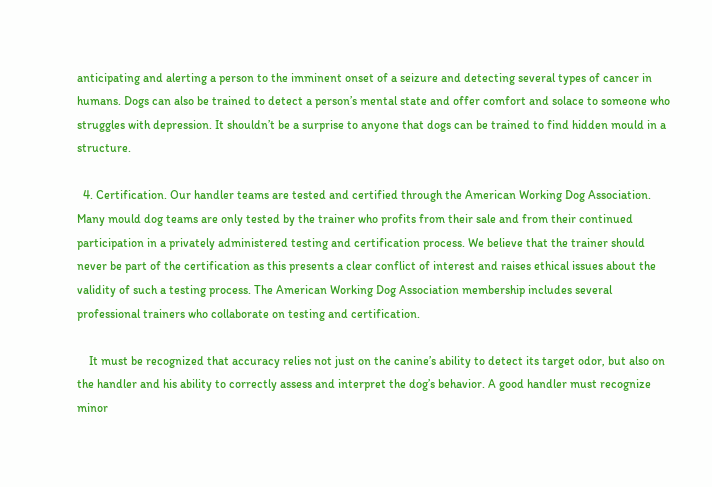anticipating and alerting a person to the imminent onset of a seizure and detecting several types of cancer in humans. Dogs can also be trained to detect a person’s mental state and offer comfort and solace to someone who struggles with depression. It shouldn’t be a surprise to anyone that dogs can be trained to find hidden mould in a structure.

  4. Certification. Our handler teams are tested and certified through the American Working Dog Association. Many mould dog teams are only tested by the trainer who profits from their sale and from their continued participation in a privately administered testing and certification process. We believe that the trainer should never be part of the certification as this presents a clear conflict of interest and raises ethical issues about the validity of such a testing process. The American Working Dog Association membership includes several professional trainers who collaborate on testing and certification.

    It must be recognized that accuracy relies not just on the canine’s ability to detect its target odor, but also on the handler and his ability to correctly assess and interpret the dog’s behavior. A good handler must recognize minor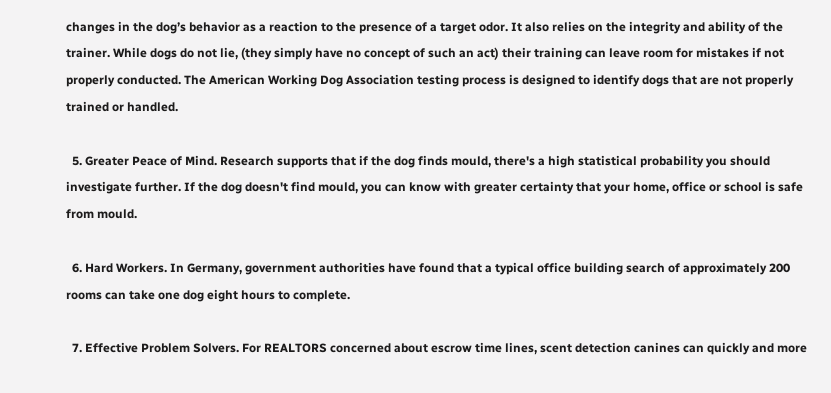changes in the dog’s behavior as a reaction to the presence of a target odor. It also relies on the integrity and ability of the trainer. While dogs do not lie, (they simply have no concept of such an act) their training can leave room for mistakes if not properly conducted. The American Working Dog Association testing process is designed to identify dogs that are not properly trained or handled.

  5. Greater Peace of Mind. Research supports that if the dog finds mould, there's a high statistical probability you should investigate further. If the dog doesn't find mould, you can know with greater certainty that your home, office or school is safe from mould.

  6. Hard Workers. In Germany, government authorities have found that a typical office building search of approximately 200 rooms can take one dog eight hours to complete.

  7. Effective Problem Solvers. For REALTORS concerned about escrow time lines, scent detection canines can quickly and more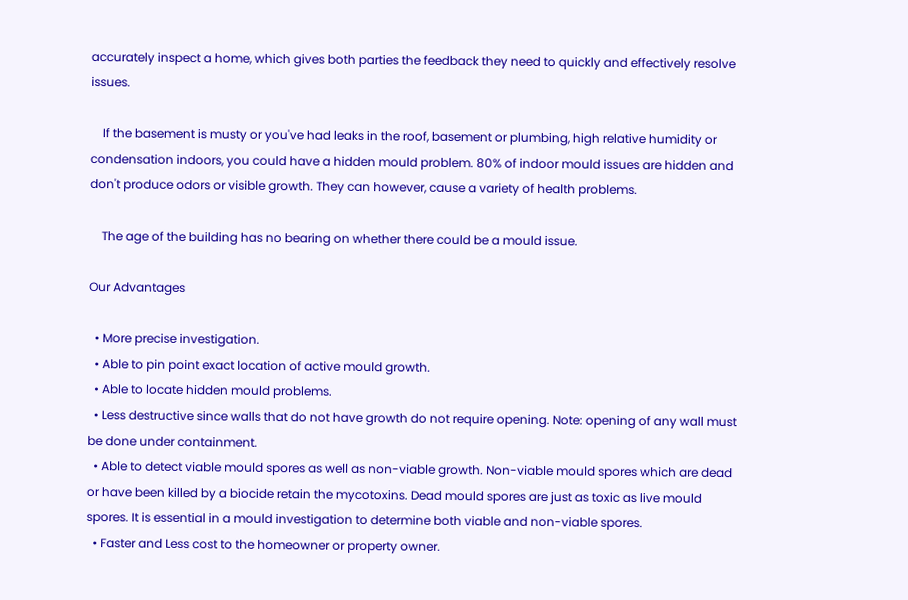accurately inspect a home, which gives both parties the feedback they need to quickly and effectively resolve issues.

    If the basement is musty or you've had leaks in the roof, basement or plumbing, high relative humidity or condensation indoors, you could have a hidden mould problem. 80% of indoor mould issues are hidden and don't produce odors or visible growth. They can however, cause a variety of health problems.

    The age of the building has no bearing on whether there could be a mould issue.

Our Advantages

  • More precise investigation.
  • Able to pin point exact location of active mould growth.
  • Able to locate hidden mould problems.
  • Less destructive since walls that do not have growth do not require opening. Note: opening of any wall must be done under containment.
  • Able to detect viable mould spores as well as non-viable growth. Non-viable mould spores which are dead or have been killed by a biocide retain the mycotoxins. Dead mould spores are just as toxic as live mould spores. It is essential in a mould investigation to determine both viable and non-viable spores.
  • Faster and Less cost to the homeowner or property owner.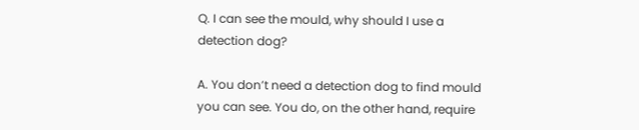Q. I can see the mould, why should I use a detection dog?

A. You don’t need a detection dog to find mould you can see. You do, on the other hand, require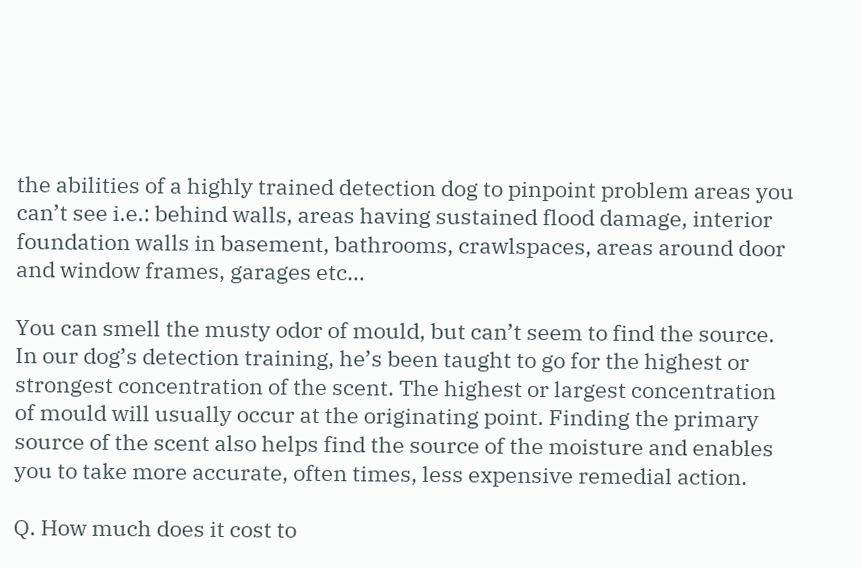the abilities of a highly trained detection dog to pinpoint problem areas you can’t see i.e.: behind walls, areas having sustained flood damage, interior foundation walls in basement, bathrooms, crawlspaces, areas around door and window frames, garages etc…

You can smell the musty odor of mould, but can’t seem to find the source. In our dog’s detection training, he’s been taught to go for the highest or strongest concentration of the scent. The highest or largest concentration of mould will usually occur at the originating point. Finding the primary source of the scent also helps find the source of the moisture and enables you to take more accurate, often times, less expensive remedial action.

Q. How much does it cost to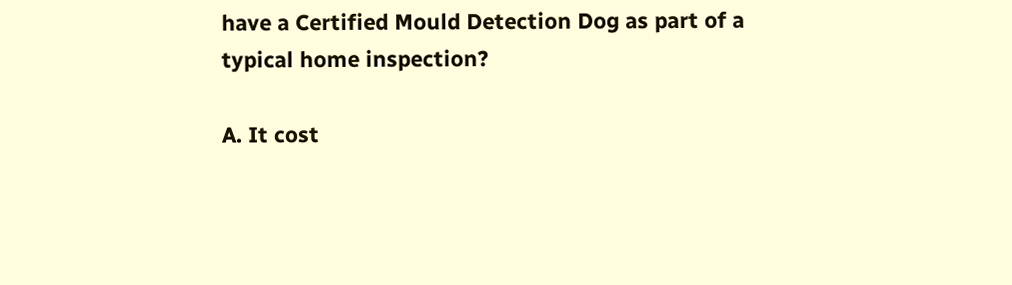have a Certified Mould Detection Dog as part of a typical home inspection?

A. It cost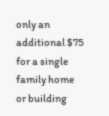only an additional $75 for a single family home or building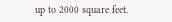up to 2000 square feet.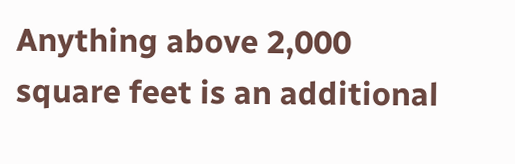Anything above 2,000 square feet is an additional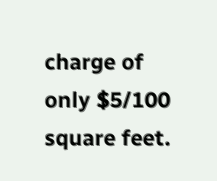charge of only $5/100 square feet.